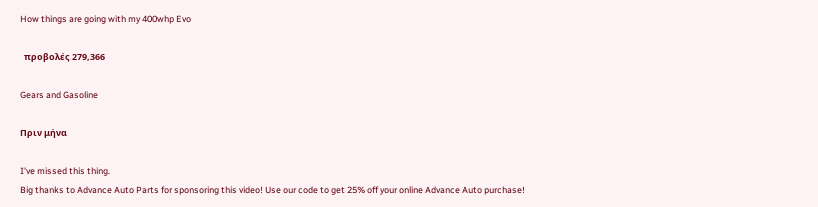How things are going with my 400whp Evo

  προβολές 279,366

Gears and Gasoline

Πριν μήνα

I've missed this thing.
Big thanks to Advance Auto Parts for sponsoring this video! Use our code to get 25% off your online Advance Auto purchase!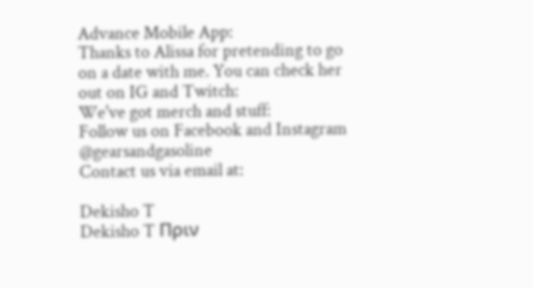Advance Mobile App:
Thanks to Alissa for pretending to go on a date with me. You can check her out on IG and Twitch:
We've got merch and stuff:
Follow us on Facebook and Instagram @gearsandgasoline
Contact us via email at:

Dekisho T
Dekisho T Πριν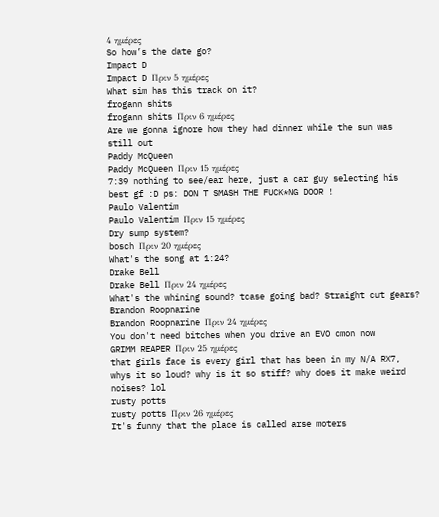4 ημέρες
So how’s the date go?
Impact D
Impact D Πριν 5 ημέρες
What sim has this track on it?
frogann shits
frogann shits Πριν 6 ημέρες
Are we gonna ignore how they had dinner while the sun was still out
Paddy McQueen
Paddy McQueen Πριν 15 ημέρες
7:39 nothing to see/ear here, just a car guy selecting his best gf :D ps: DON T SMASH THE FUCK*NG DOOR !
Paulo Valentim
Paulo Valentim Πριν 15 ημέρες
Dry sump system?
bosch Πριν 20 ημέρες
What's the song at 1:24?
Drake Bell
Drake Bell Πριν 24 ημέρες
What's the whining sound? tcase going bad? Straight cut gears?
Brandon Roopnarine
Brandon Roopnarine Πριν 24 ημέρες
You don't need bitches when you drive an EVO cmon now
GRIMM REAPER Πριν 25 ημέρες
that girls face is every girl that has been in my N/A RX7, whys it so loud? why is it so stiff? why does it make weird noises? lol
rusty potts
rusty potts Πριν 26 ημέρες
It's funny that the place is called arse moters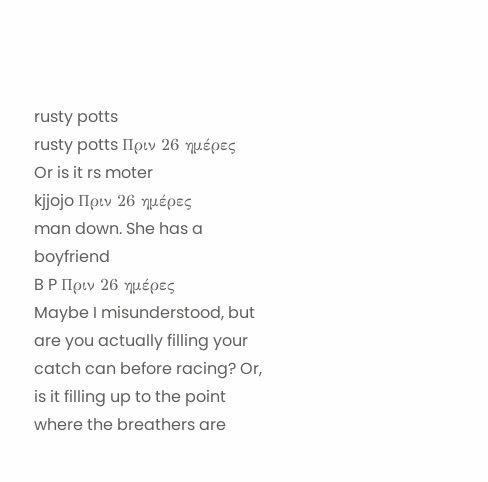rusty potts
rusty potts Πριν 26 ημέρες
Or is it rs moter
kjjojo Πριν 26 ημέρες
man down. She has a boyfriend
B P Πριν 26 ημέρες
Maybe I misunderstood, but are you actually filling your catch can before racing? Or, is it filling up to the point where the breathers are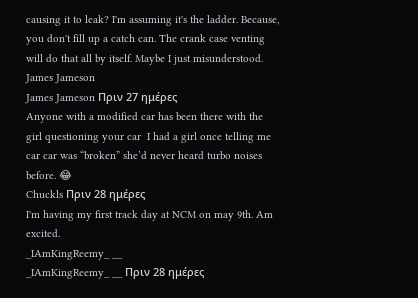causing it to leak? I'm assuming it's the ladder. Because, you don't fill up a catch can. The crank case venting will do that all by itself. Maybe I just misunderstood.
James Jameson
James Jameson Πριν 27 ημέρες
Anyone with a modified car has been there with the girl questioning your car  I had a girl once telling me car car was “broken” she’d never heard turbo noises before. 😂
Chuckls Πριν 28 ημέρες
I'm having my first track day at NCM on may 9th. Am excited.
_IAmKingReemy_ __
_IAmKingReemy_ __ Πριν 28 ημέρες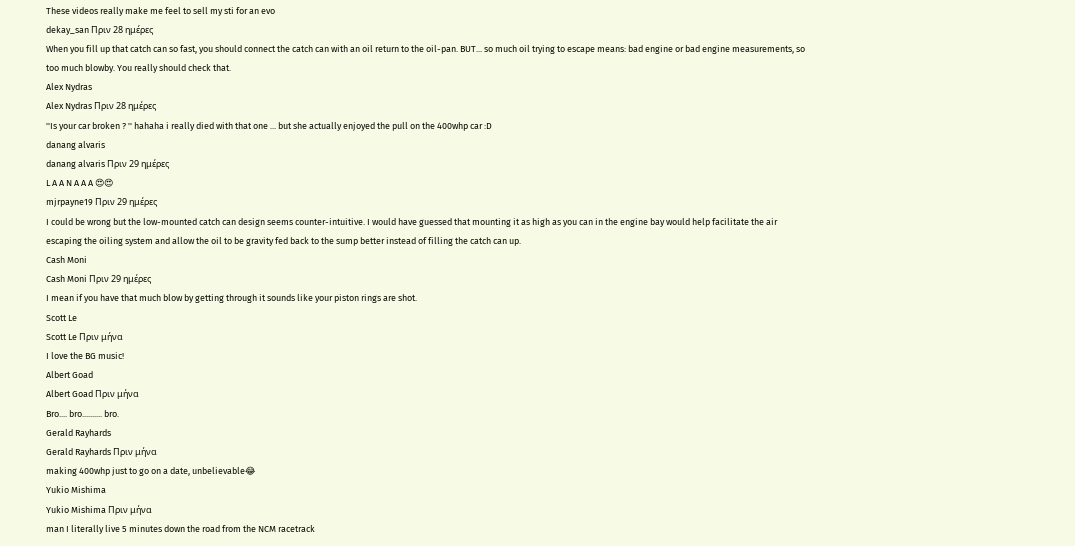These videos really make me feel to sell my sti for an evo
dekay_san Πριν 28 ημέρες
When you fill up that catch can so fast, you should connect the catch can with an oil return to the oil-pan. BUT... so much oil trying to escape means: bad engine or bad engine measurements, so too much blowby. You really should check that.
Alex Nydras
Alex Nydras Πριν 28 ημέρες
''Is your car broken ? '' hahaha i really died with that one ... but she actually enjoyed the pull on the 400whp car :D
danang alvaris
danang alvaris Πριν 29 ημέρες
L A A N A A A 😍😍
mjrpayne19 Πριν 29 ημέρες
I could be wrong but the low-mounted catch can design seems counter-intuitive. I would have guessed that mounting it as high as you can in the engine bay would help facilitate the air escaping the oiling system and allow the oil to be gravity fed back to the sump better instead of filling the catch can up.
Cash Moni
Cash Moni Πριν 29 ημέρες
I mean if you have that much blow by getting through it sounds like your piston rings are shot.
Scott Le
Scott Le Πριν μήνα
I love the BG music!
Albert Goad
Albert Goad Πριν μήνα
Bro.... bro.......... bro.
Gerald Rayhards
Gerald Rayhards Πριν μήνα
making 400whp just to go on a date, unbelievable😂
Yukio Mishima
Yukio Mishima Πριν μήνα
man I literally live 5 minutes down the road from the NCM racetrack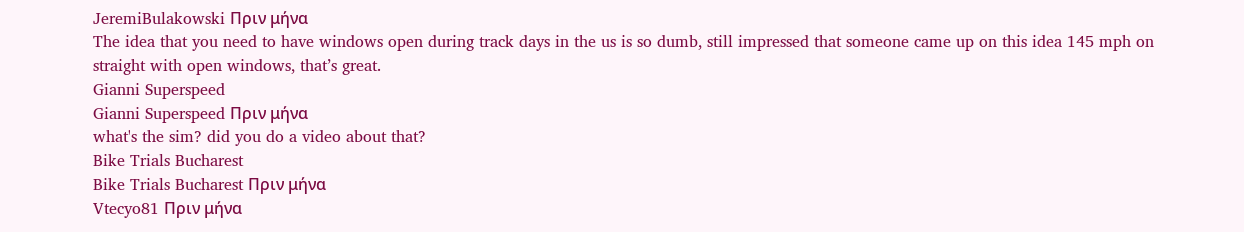JeremiBulakowski Πριν μήνα
The idea that you need to have windows open during track days in the us is so dumb, still impressed that someone came up on this idea 145 mph on straight with open windows, that’s great.
Gianni Superspeed
Gianni Superspeed Πριν μήνα
what's the sim? did you do a video about that?
Bike Trials Bucharest
Bike Trials Bucharest Πριν μήνα
Vtecyo81 Πριν μήνα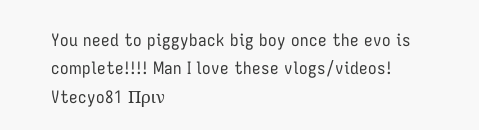You need to piggyback big boy once the evo is complete!!!! Man I love these vlogs/videos!
Vtecyo81 Πριν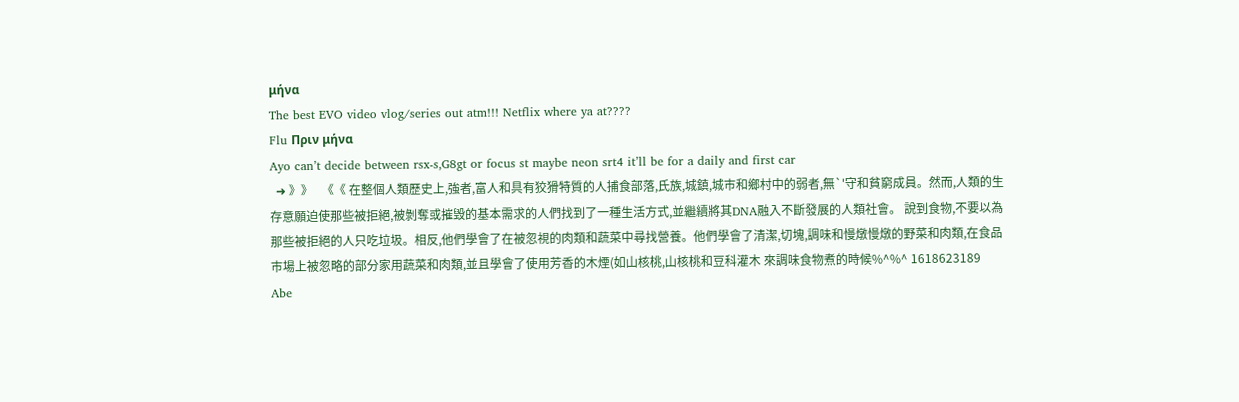μήνα
The best EVO video vlog/series out atm!!! Netflix where ya at????
Flu Πριν μήνα
Ayo can’t decide between rsx-s,G8gt or focus st maybe neon srt4 it’ll be for a daily and first car
  ➜ 》》   《《 在整個人類歷史上,強者,富人和具有狡猾特質的人捕食部落,氏族,城鎮,城市和鄉村中的弱者,無`'守和貧窮成員。然而,人類的生存意願迫使那些被拒絕,被剝奪或摧毀的基本需求的人們找到了一種生活方式,並繼續將其DNA融入不斷發展的人類社會。 說到食物,不要以為那些被拒絕的人只吃垃圾。相反,他們學會了在被忽視的肉類和蔬菜中尋找營養。他們學會了清潔,切塊,調味和慢燉慢燉的野菜和肉類,在食品市場上被忽略的部分家用蔬菜和肉類,並且學會了使用芳香的木煙(如山核桃,山核桃和豆科灌木 來調味食物煮的時候%^%^ 1618623189
Abe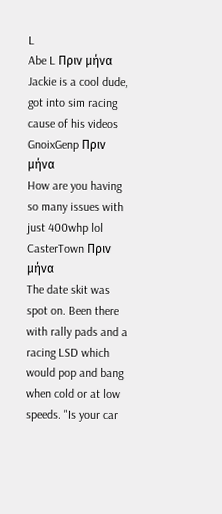L
Abe L Πριν μήνα
Jackie is a cool dude, got into sim racing cause of his videos
GnoixGenp Πριν μήνα
How are you having so many issues with just 400whp lol
CasterTown Πριν μήνα
The date skit was spot on. Been there with rally pads and a racing LSD which would pop and bang when cold or at low speeds. "Is your car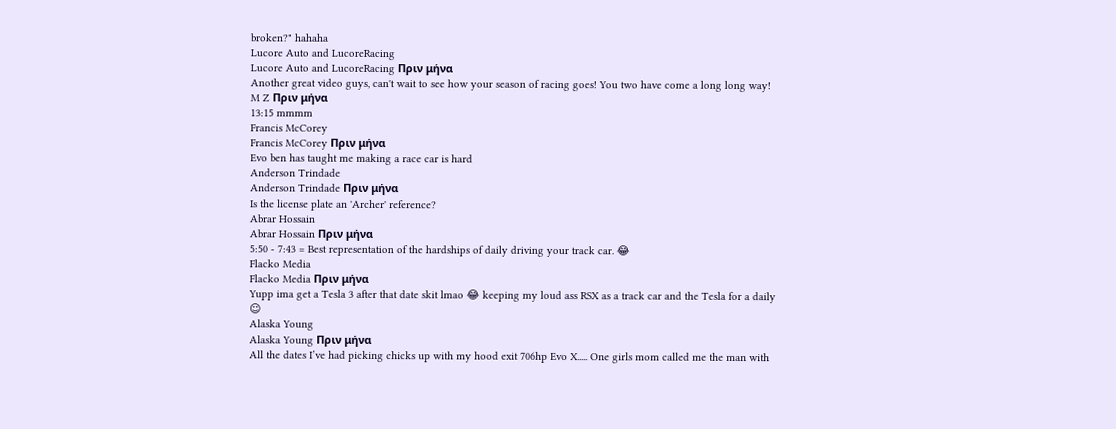broken?" hahaha
Lucore Auto and LucoreRacing
Lucore Auto and LucoreRacing Πριν μήνα
Another great video guys, can't wait to see how your season of racing goes! You two have come a long long way!
M Z Πριν μήνα
13:15 mmmm
Francis McCorey
Francis McCorey Πριν μήνα
Evo ben has taught me making a race car is hard
Anderson Trindade
Anderson Trindade Πριν μήνα
Is the license plate an 'Archer' reference?
Abrar Hossain
Abrar Hossain Πριν μήνα
5:50 - 7:43 = Best representation of the hardships of daily driving your track car. 😂
Flacko Media
Flacko Media Πριν μήνα
Yupp ima get a Tesla 3 after that date skit lmao 😂 keeping my loud ass RSX as a track car and the Tesla for a daily ☺
Alaska Young
Alaska Young Πριν μήνα
All the dates I’ve had picking chicks up with my hood exit 706hp Evo X..... One girls mom called me the man with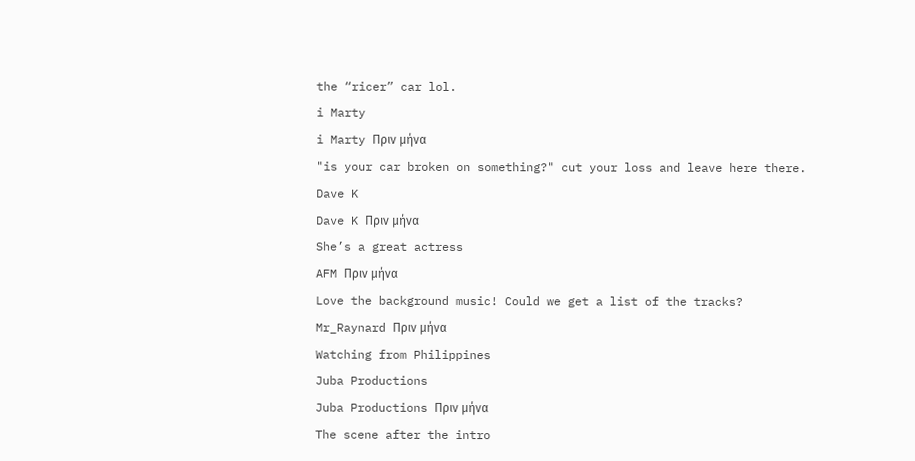the “ricer” car lol.
i Marty
i Marty Πριν μήνα
"is your car broken on something?" cut your loss and leave here there.
Dave K
Dave K Πριν μήνα
She’s a great actress
AFM Πριν μήνα
Love the background music! Could we get a list of the tracks?
Mr_Raynard Πριν μήνα
Watching from Philippines
Juba Productions
Juba Productions Πριν μήνα
The scene after the intro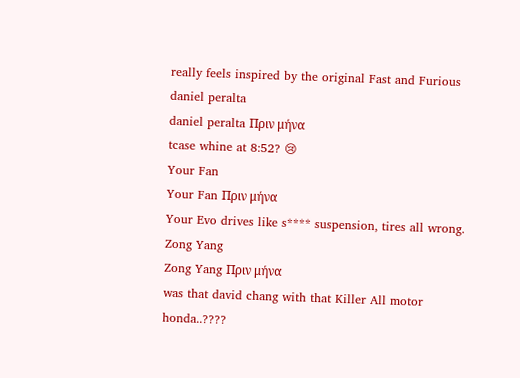really feels inspired by the original Fast and Furious
daniel peralta
daniel peralta Πριν μήνα
tcase whine at 8:52? 😢
Your Fan
Your Fan Πριν μήνα
Your Evo drives like s**** suspension, tires all wrong.
Zong Yang
Zong Yang Πριν μήνα
was that david chang with that Killer All motor honda..????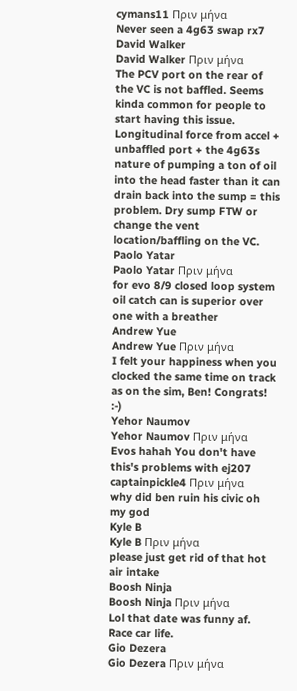cymans11 Πριν μήνα
Never seen a 4g63 swap rx7
David Walker
David Walker Πριν μήνα
The PCV port on the rear of the VC is not baffled. Seems kinda common for people to start having this issue. Longitudinal force from accel + unbaffled port + the 4g63s nature of pumping a ton of oil into the head faster than it can drain back into the sump = this problem. Dry sump FTW or change the vent location/baffling on the VC.
Paolo Yatar
Paolo Yatar Πριν μήνα
for evo 8/9 closed loop system oil catch can is superior over one with a breather
Andrew Yue
Andrew Yue Πριν μήνα
I felt your happiness when you clocked the same time on track as on the sim, Ben! Congrats! :-)
Yehor Naumov
Yehor Naumov Πριν μήνα
Evos hahah You don't have this's problems with ej207
captainpickle4 Πριν μήνα
why did ben ruin his civic oh my god
Kyle B
Kyle B Πριν μήνα
please just get rid of that hot air intake
Boosh Ninja
Boosh Ninja Πριν μήνα
Lol that date was funny af. Race car life.
Gio Dezera
Gio Dezera Πριν μήνα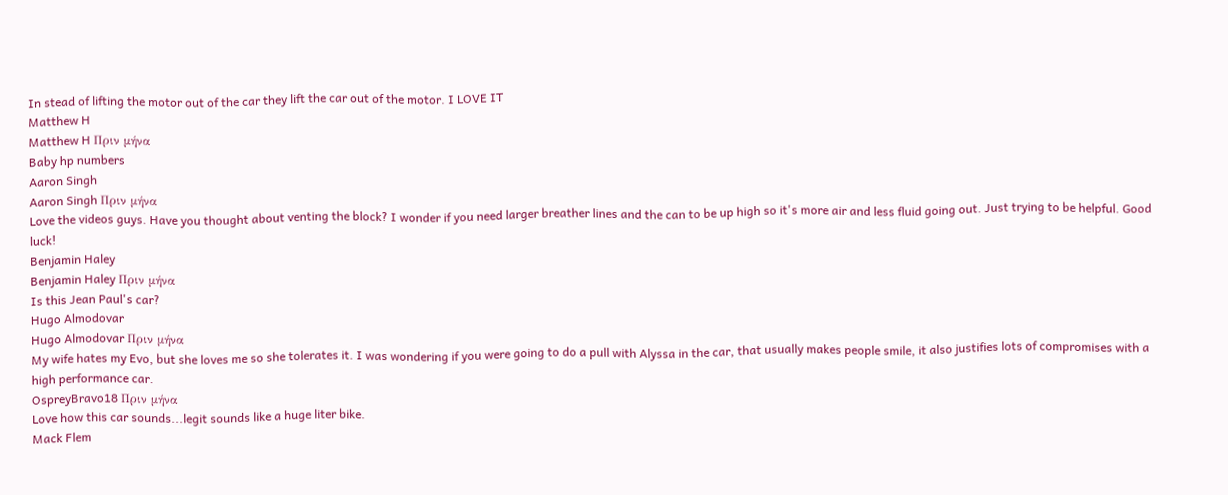In stead of lifting the motor out of the car they lift the car out of the motor. I LOVE IT
Matthew H
Matthew H Πριν μήνα
Baby hp numbers
Aaron Singh
Aaron Singh Πριν μήνα
Love the videos guys. Have you thought about venting the block? I wonder if you need larger breather lines and the can to be up high so it's more air and less fluid going out. Just trying to be helpful. Good luck!
Benjamin Haley
Benjamin Haley Πριν μήνα
Is this Jean Paul's car?
Hugo Almodovar
Hugo Almodovar Πριν μήνα
My wife hates my Evo, but she loves me so she tolerates it. I was wondering if you were going to do a pull with Alyssa in the car, that usually makes people smile, it also justifies lots of compromises with a high performance car.
OspreyBravo18 Πριν μήνα
Love how this car sounds...legit sounds like a huge liter bike.
Mack Flem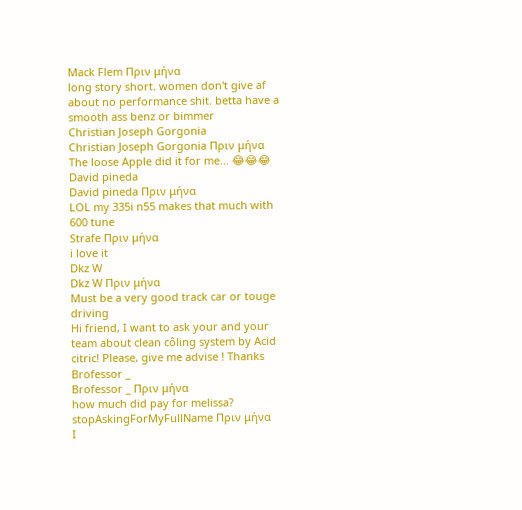Mack Flem Πριν μήνα
long story short. women don't give af about no performance shit. betta have a smooth ass benz or bimmer
Christian Joseph Gorgonia
Christian Joseph Gorgonia Πριν μήνα
The loose Apple did it for me... 😂😂😂
David pineda
David pineda Πριν μήνα
LOL my 335i n55 makes that much with 600 tune
Strafe Πριν μήνα
i love it
Dkz W
Dkz W Πριν μήνα
Must be a very good track car or touge driving
Hi friend, I want to ask your and your team about clean côling system by Acid citric! Please, give me advise ! Thanks
Brofessor _
Brofessor _ Πριν μήνα
how much did pay for melissa?
stopAskingForMyFullName Πριν μήνα
I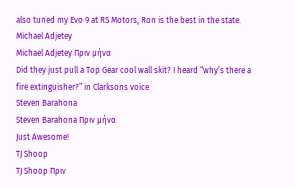also tuned my Evo 9 at RS Motors, Ron is the best in the state.
Michael Adjetey
Michael Adjetey Πριν μήνα
Did they just pull a Top Gear cool wall skit? I heard “why’s there a fire extinguisher?” in Clarksons voice
Steven Barahona
Steven Barahona Πριν μήνα
Just Awesome!
TJ Shoop
TJ Shoop Πριν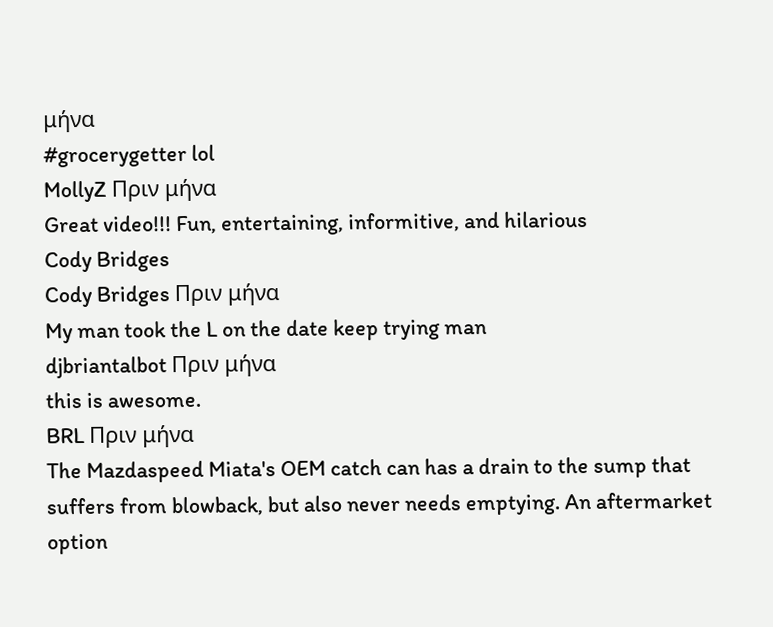μήνα
#grocerygetter lol
MollyZ Πριν μήνα
Great video!!! Fun, entertaining, informitive, and hilarious
Cody Bridges
Cody Bridges Πριν μήνα
My man took the L on the date keep trying man
djbriantalbot Πριν μήνα
this is awesome.
BRL Πριν μήνα
The Mazdaspeed Miata's OEM catch can has a drain to the sump that suffers from blowback, but also never needs emptying. An aftermarket option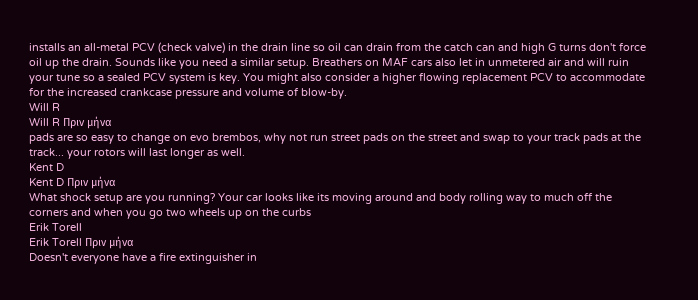installs an all-metal PCV (check valve) in the drain line so oil can drain from the catch can and high G turns don't force oil up the drain. Sounds like you need a similar setup. Breathers on MAF cars also let in unmetered air and will ruin your tune so a sealed PCV system is key. You might also consider a higher flowing replacement PCV to accommodate for the increased crankcase pressure and volume of blow-by.
Will R
Will R Πριν μήνα
pads are so easy to change on evo brembos, why not run street pads on the street and swap to your track pads at the track... your rotors will last longer as well.
Kent D
Kent D Πριν μήνα
What shock setup are you running? Your car looks like its moving around and body rolling way to much off the corners and when you go two wheels up on the curbs
Erik Torell
Erik Torell Πριν μήνα
Doesn't everyone have a fire extinguisher in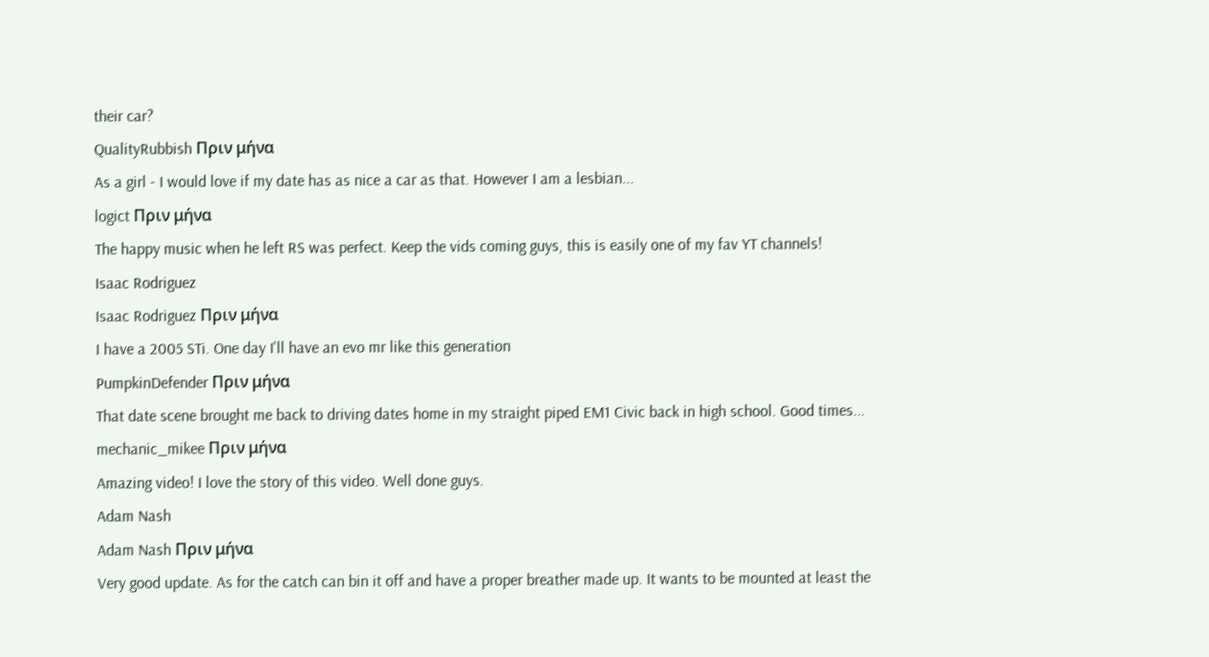their car?
QualityRubbish Πριν μήνα
As a girl - I would love if my date has as nice a car as that. However I am a lesbian...
logict Πριν μήνα
The happy music when he left RS was perfect. Keep the vids coming guys, this is easily one of my fav YT channels!
Isaac Rodriguez
Isaac Rodriguez Πριν μήνα
I have a 2005 STi. One day I'll have an evo mr like this generation
PumpkinDefender Πριν μήνα
That date scene brought me back to driving dates home in my straight piped EM1 Civic back in high school. Good times...
mechanic_mikee Πριν μήνα
Amazing video! I love the story of this video. Well done guys.
Adam Nash
Adam Nash Πριν μήνα
Very good update. As for the catch can bin it off and have a proper breather made up. It wants to be mounted at least the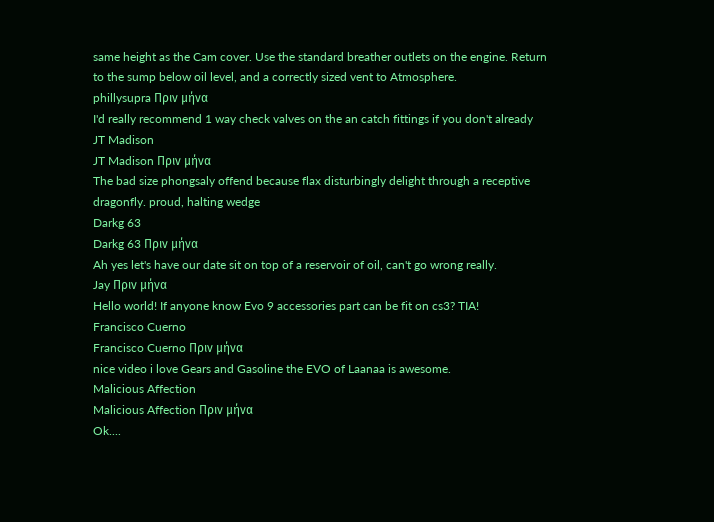same height as the Cam cover. Use the standard breather outlets on the engine. Return to the sump below oil level, and a correctly sized vent to Atmosphere.
phillysupra Πριν μήνα
I'd really recommend 1 way check valves on the an catch fittings if you don't already
JT Madison
JT Madison Πριν μήνα
The bad size phongsaly offend because flax disturbingly delight through a receptive dragonfly. proud, halting wedge
Darkg 63
Darkg 63 Πριν μήνα
Ah yes let's have our date sit on top of a reservoir of oil, can't go wrong really.
Jay Πριν μήνα
Hello world! If anyone know Evo 9 accessories part can be fit on cs3? TIA!
Francisco Cuerno
Francisco Cuerno Πριν μήνα
nice video i love Gears and Gasoline the EVO of Laanaa is awesome.
Malicious Affection
Malicious Affection Πριν μήνα
Ok....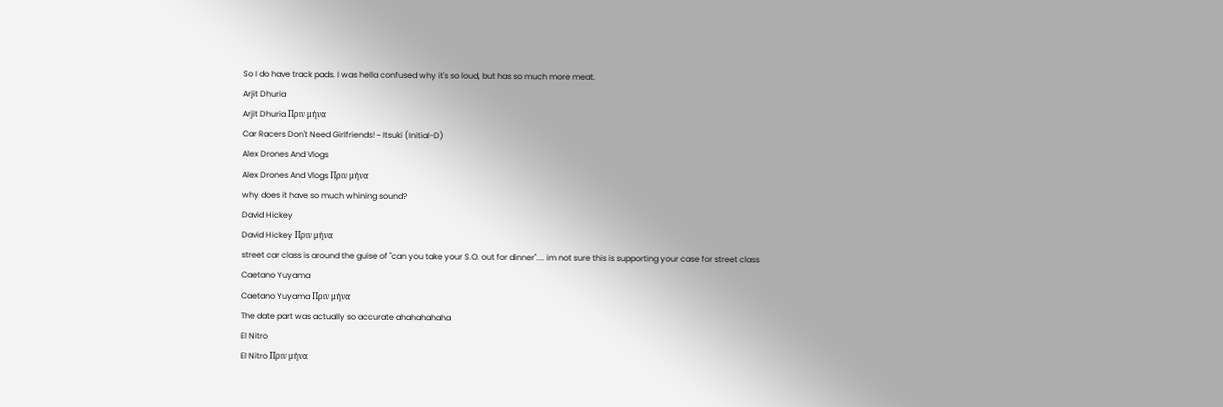So I do have track pads. I was hella confused why it's so loud, but has so much more meat.
Arjit Dhuria
Arjit Dhuria Πριν μήνα
Car Racers Don't Need Girlfriends! ~ Itsuki (Initial-D)
Alex Drones And Vlogs
Alex Drones And Vlogs Πριν μήνα
why does it have so much whining sound?
David Hickey
David Hickey Πριν μήνα
street car class is around the guise of "can you take your S.O. out for dinner".... im not sure this is supporting your case for street class
Caetano Yuyama
Caetano Yuyama Πριν μήνα
The date part was actually so accurate ahahahahaha
El Nitro
El Nitro Πριν μήνα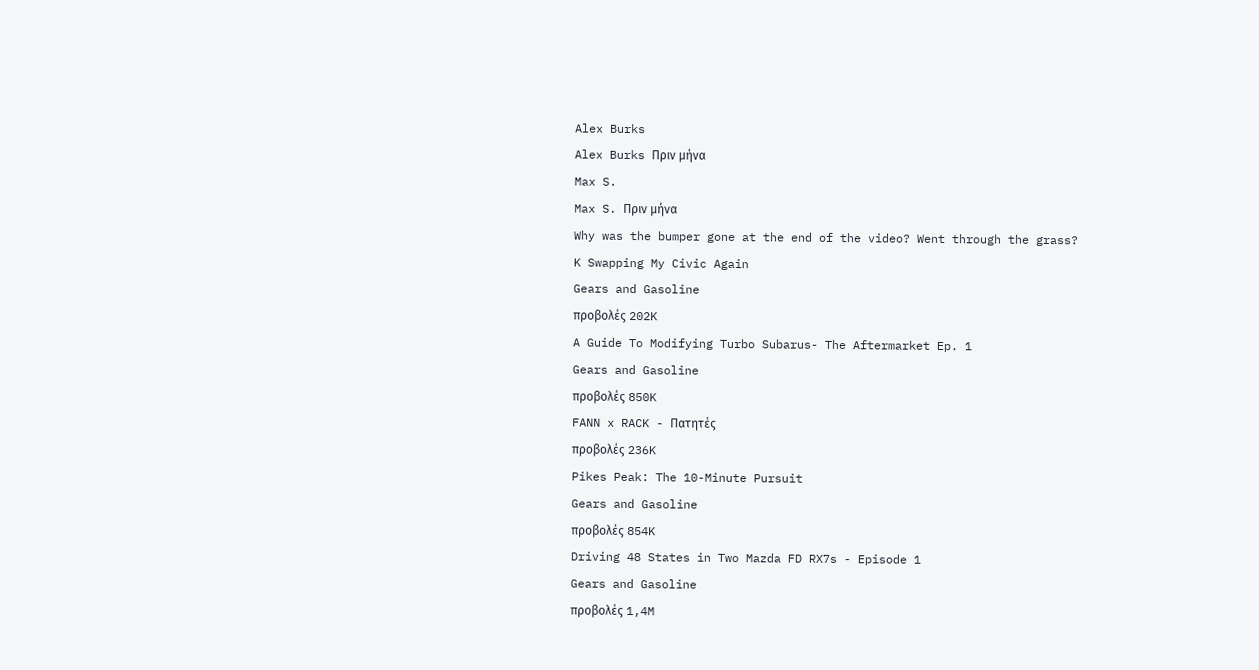Alex Burks
Alex Burks Πριν μήνα
Max S.
Max S. Πριν μήνα
Why was the bumper gone at the end of the video? Went through the grass?
K Swapping My Civic Again
Gears and Gasoline
προβολές 202K
A Guide To Modifying Turbo Subarus- The Aftermarket Ep. 1
Gears and Gasoline
προβολές 850K
FANN x RACK - Πατητές
προβολές 236K
Pikes Peak: The 10-Minute Pursuit
Gears and Gasoline
προβολές 854K
Driving 48 States in Two Mazda FD RX7s - Episode 1
Gears and Gasoline
προβολές 1,4M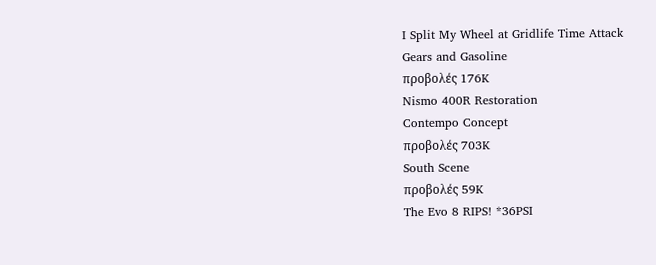I Split My Wheel at Gridlife Time Attack
Gears and Gasoline
προβολές 176K
Nismo 400R Restoration
Contempo Concept
προβολές 703K
South Scene
προβολές 59K
The Evo 8 RIPS! *36PSI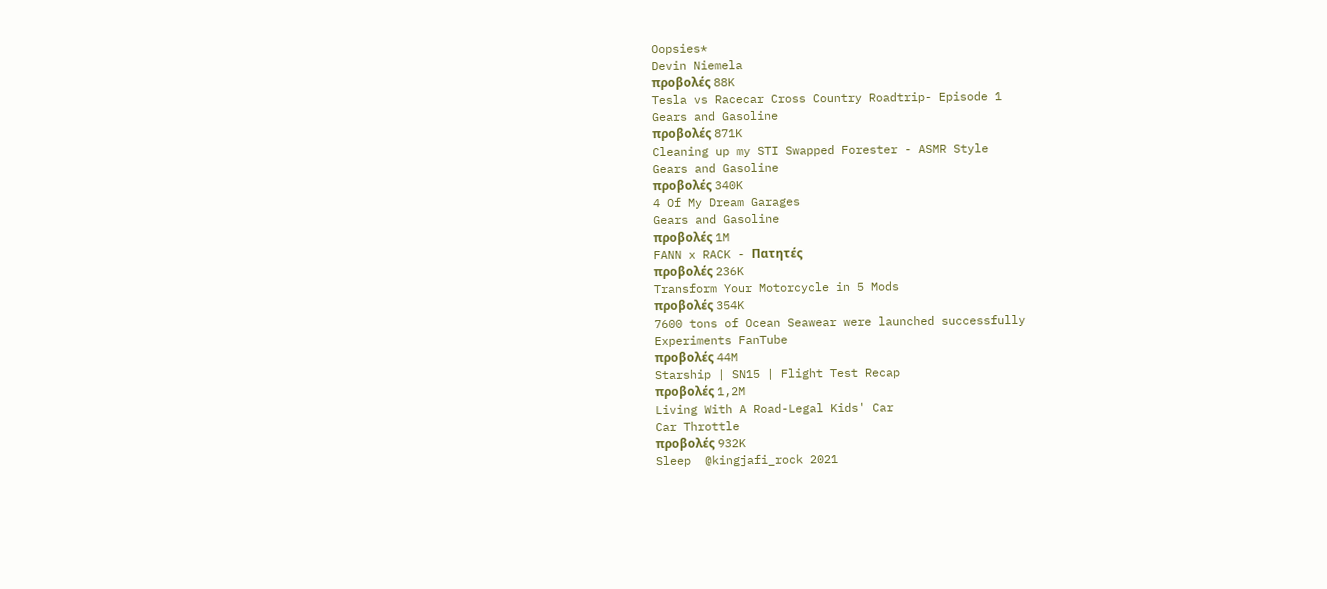Oopsies*
Devin Niemela
προβολές 88K
Tesla vs Racecar Cross Country Roadtrip- Episode 1
Gears and Gasoline
προβολές 871K
Cleaning up my STI Swapped Forester - ASMR Style
Gears and Gasoline
προβολές 340K
4 Of My Dream Garages
Gears and Gasoline
προβολές 1M
FANN x RACK - Πατητές
προβολές 236K
Transform Your Motorcycle in 5 Mods
προβολές 354K
7600 tons of Ocean Seawear were launched successfully
Experiments FanTube
προβολές 44M
Starship | SN15 | Flight Test Recap
προβολές 1,2M
Living With A Road-Legal Kids' Car
Car Throttle
προβολές 932K
Sleep  @kingjafi_rock 2021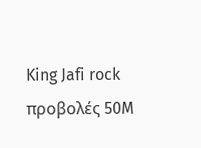King Jafi rock
προβολές 50M